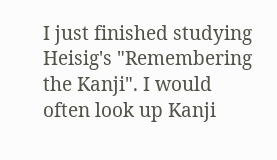I just finished studying Heisig's "Remembering the Kanji". I would often look up Kanji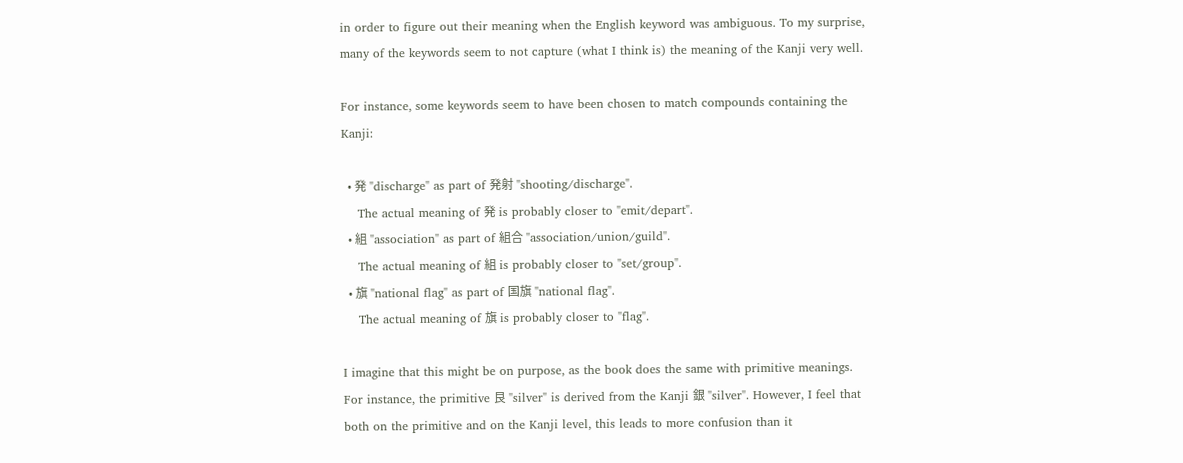in order to figure out their meaning when the English keyword was ambiguous. To my surprise, many of the keywords seem to not capture (what I think is) the meaning of the Kanji very well.

For instance, some keywords seem to have been chosen to match compounds containing the Kanji:

  • 発 "discharge" as part of 発射 "shooting/discharge".
    The actual meaning of 発 is probably closer to "emit/depart".
  • 組 "association" as part of 組合 "association/union/guild".
    The actual meaning of 組 is probably closer to "set/group".
  • 旗 "national flag" as part of 国旗 "national flag".
    The actual meaning of 旗 is probably closer to "flag".

I imagine that this might be on purpose, as the book does the same with primitive meanings. For instance, the primitive 艮 "silver" is derived from the Kanji 銀 "silver". However, I feel that both on the primitive and on the Kanji level, this leads to more confusion than it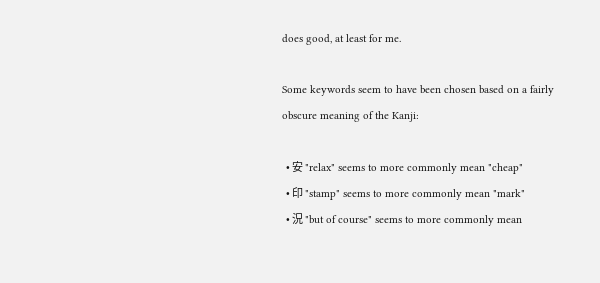does good, at least for me.

Some keywords seem to have been chosen based on a fairly obscure meaning of the Kanji:

  • 安 "relax" seems to more commonly mean "cheap"
  • 印 "stamp" seems to more commonly mean "mark"
  • 況 "but of course" seems to more commonly mean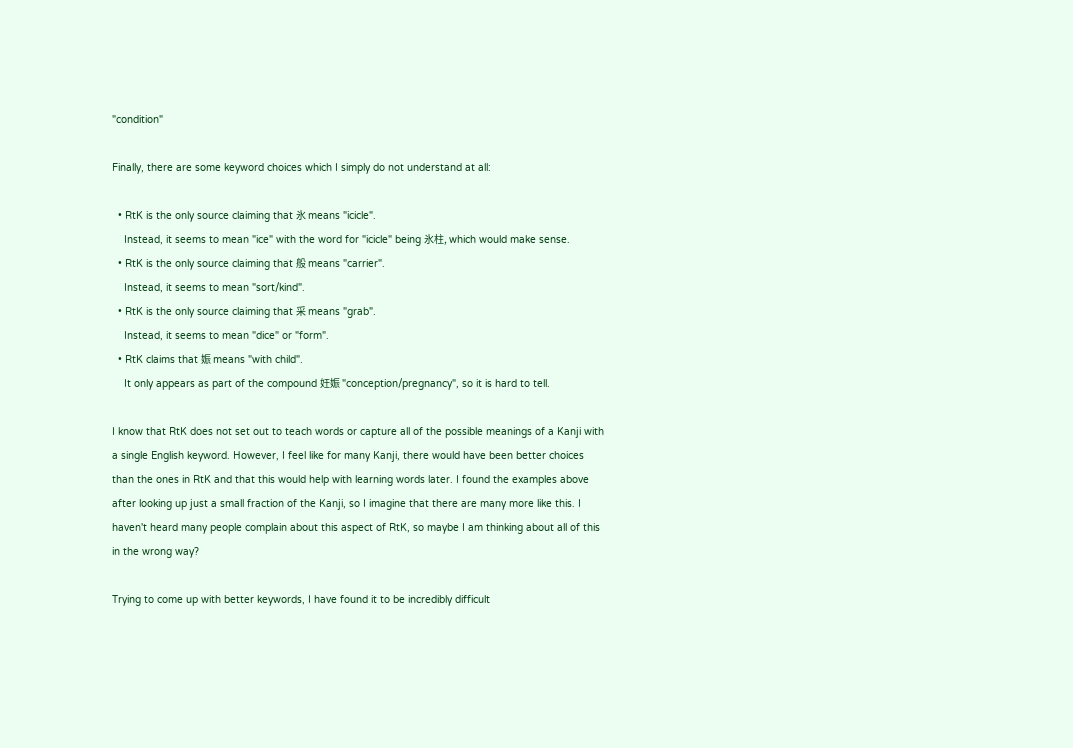"condition"

Finally, there are some keyword choices which I simply do not understand at all:

  • RtK is the only source claiming that 氷 means "icicle".
    Instead, it seems to mean "ice" with the word for "icicle" being 氷柱, which would make sense.
  • RtK is the only source claiming that 般 means "carrier".
    Instead, it seems to mean "sort/kind".
  • RtK is the only source claiming that 采 means "grab".
    Instead, it seems to mean "dice" or "form".
  • RtK claims that 娠 means "with child".
    It only appears as part of the compound 妊娠 "conception/pregnancy", so it is hard to tell.

I know that RtK does not set out to teach words or capture all of the possible meanings of a Kanji with a single English keyword. However, I feel like for many Kanji, there would have been better choices than the ones in RtK and that this would help with learning words later. I found the examples above after looking up just a small fraction of the Kanji, so I imagine that there are many more like this. I haven't heard many people complain about this aspect of RtK, so maybe I am thinking about all of this in the wrong way?

Trying to come up with better keywords, I have found it to be incredibly difficult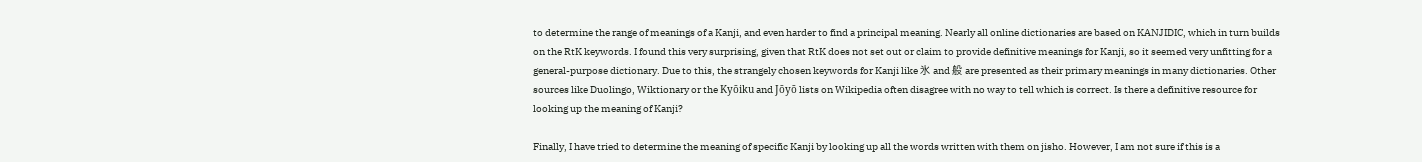to determine the range of meanings of a Kanji, and even harder to find a principal meaning. Nearly all online dictionaries are based on KANJIDIC, which in turn builds on the RtK keywords. I found this very surprising, given that RtK does not set out or claim to provide definitive meanings for Kanji, so it seemed very unfitting for a general-purpose dictionary. Due to this, the strangely chosen keywords for Kanji like 氷 and 般 are presented as their primary meanings in many dictionaries. Other sources like Duolingo, Wiktionary or the Kyōiku and Jōyō lists on Wikipedia often disagree with no way to tell which is correct. Is there a definitive resource for looking up the meaning of Kanji?

Finally, I have tried to determine the meaning of specific Kanji by looking up all the words written with them on jisho. However, I am not sure if this is a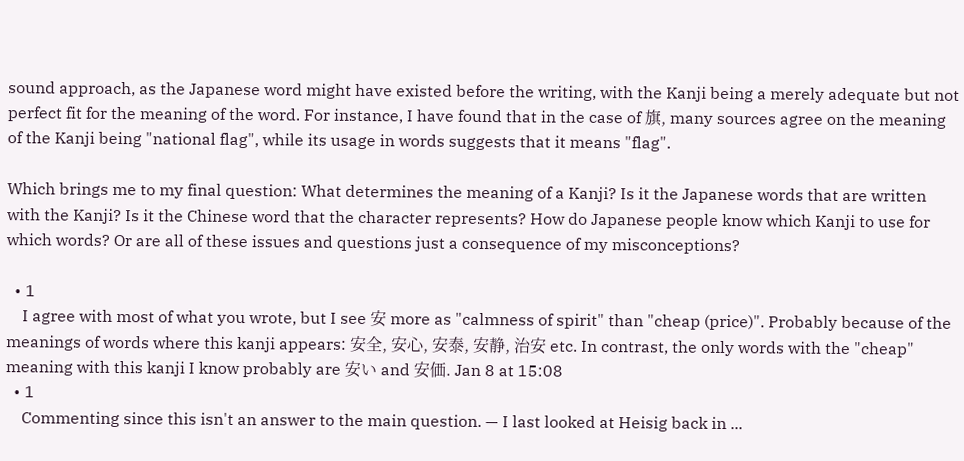sound approach, as the Japanese word might have existed before the writing, with the Kanji being a merely adequate but not perfect fit for the meaning of the word. For instance, I have found that in the case of 旗, many sources agree on the meaning of the Kanji being "national flag", while its usage in words suggests that it means "flag".

Which brings me to my final question: What determines the meaning of a Kanji? Is it the Japanese words that are written with the Kanji? Is it the Chinese word that the character represents? How do Japanese people know which Kanji to use for which words? Or are all of these issues and questions just a consequence of my misconceptions?

  • 1
    I agree with most of what you wrote, but I see 安 more as "calmness of spirit" than "cheap (price)". Probably because of the meanings of words where this kanji appears: 安全, 安心, 安泰, 安静, 治安 etc. In contrast, the only words with the "cheap" meaning with this kanji I know probably are 安い and 安価. Jan 8 at 15:08
  • 1
    Commenting since this isn't an answer to the main question. — I last looked at Heisig back in ...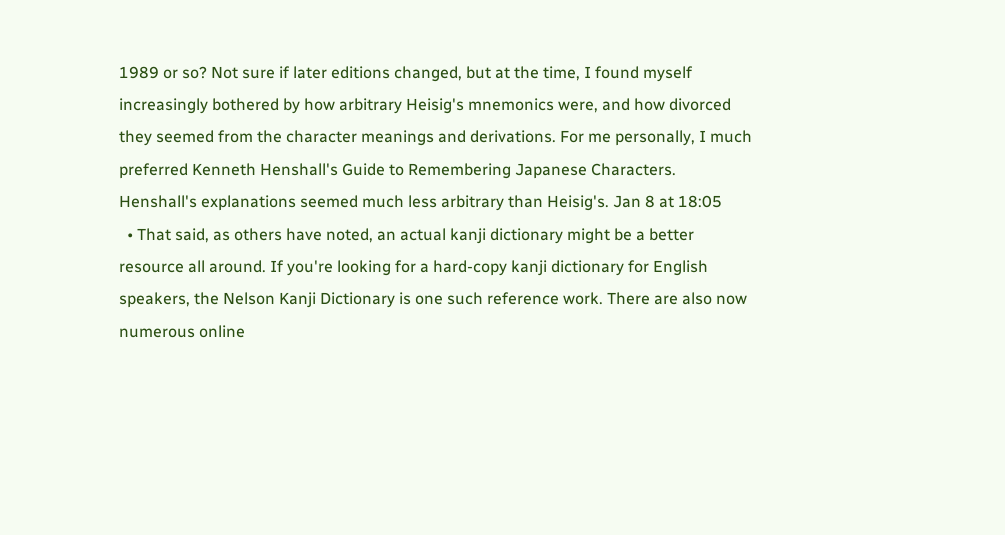1989 or so? Not sure if later editions changed, but at the time, I found myself increasingly bothered by how arbitrary Heisig's mnemonics were, and how divorced they seemed from the character meanings and derivations. For me personally, I much preferred Kenneth Henshall's Guide to Remembering Japanese Characters. Henshall's explanations seemed much less arbitrary than Heisig's. Jan 8 at 18:05
  • That said, as others have noted, an actual kanji dictionary might be a better resource all around. If you're looking for a hard-copy kanji dictionary for English speakers, the Nelson Kanji Dictionary is one such reference work. There are also now numerous online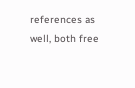references as well, both free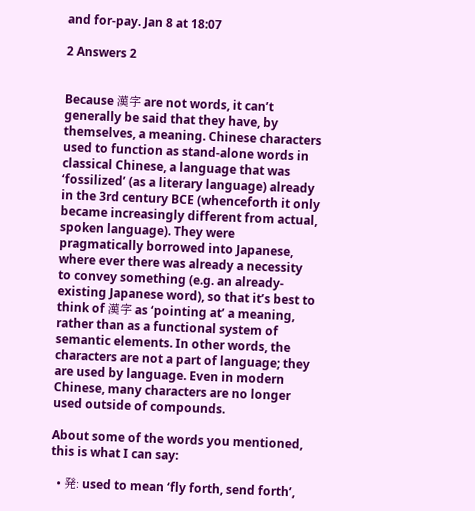and for-pay. Jan 8 at 18:07

2 Answers 2


Because 漢字 are not words, it can’t generally be said that they have, by themselves, a meaning. Chinese characters used to function as stand-alone words in classical Chinese, a language that was ‘fossilized’ (as a literary language) already in the 3rd century BCE (whenceforth it only became increasingly different from actual, spoken language). They were pragmatically borrowed into Japanese, where ever there was already a necessity to convey something (e.g. an already-existing Japanese word), so that it’s best to think of 漢字 as ‘pointing at’ a meaning, rather than as a functional system of semantic elements. In other words, the characters are not a part of language; they are used by language. Even in modern Chinese, many characters are no longer used outside of compounds.

About some of the words you mentioned, this is what I can say:

  • 発: used to mean ‘fly forth, send forth’,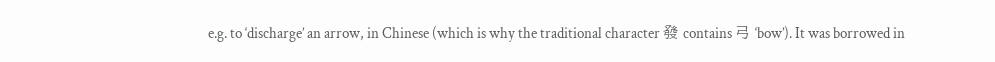e.g. to ‘discharge’ an arrow, in Chinese (which is why the traditional character 發 contains 弓 ‘bow’). It was borrowed in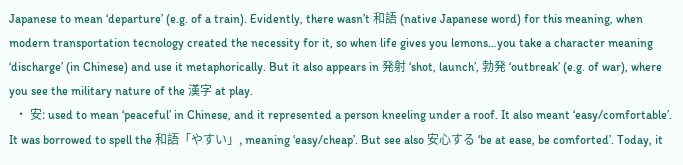Japanese to mean ‘departure’ (e.g. of a train). Evidently, there wasn’t 和語 (native Japanese word) for this meaning, when modern transportation tecnology created the necessity for it, so when life gives you lemons…you take a character meaning ‘discharge’ (in Chinese) and use it metaphorically. But it also appears in 発射 ‘shot, launch’, 勃発 ‘outbreak’ (e.g. of war), where you see the military nature of the 漢字 at play.
  • 安: used to mean ‘peaceful’ in Chinese, and it represented a person kneeling under a roof. It also meant ‘easy/comfortable’. It was borrowed to spell the 和語「やすい」, meaning ‘easy/cheap’. But see also 安心する ‘be at ease, be comforted’. Today, it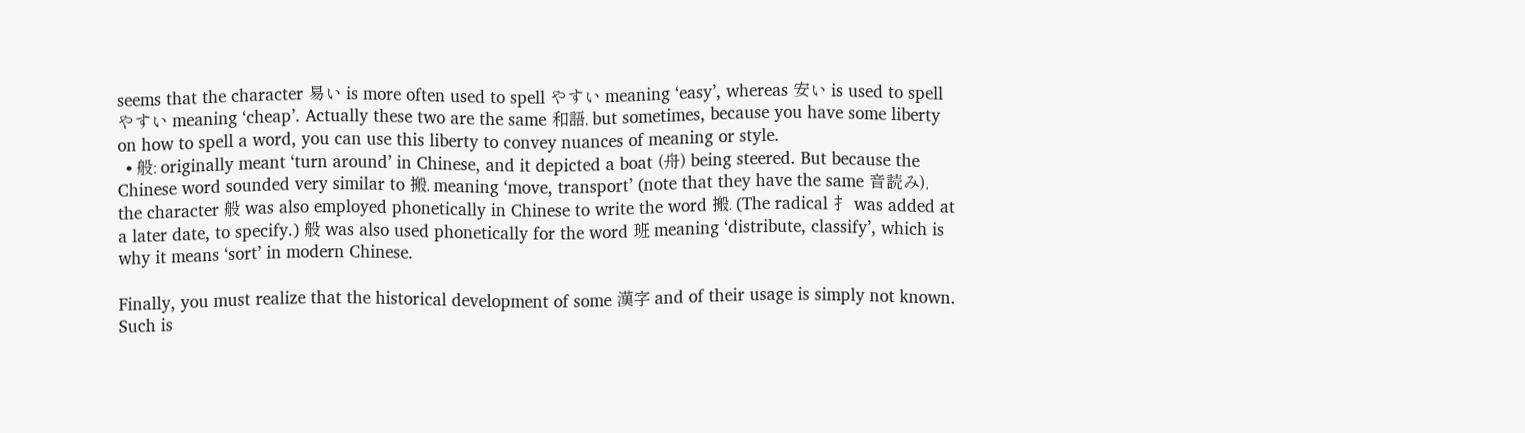seems that the character 易い is more often used to spell やすい meaning ‘easy’, whereas 安い is used to spell やすい meaning ‘cheap’. Actually these two are the same 和語, but sometimes, because you have some liberty on how to spell a word, you can use this liberty to convey nuances of meaning or style.
  • 般: originally meant ‘turn around’ in Chinese, and it depicted a boat (舟) being steered. But because the Chinese word sounded very similar to 搬, meaning ‘move, transport’ (note that they have the same 音読み), the character 般 was also employed phonetically in Chinese to write the word 搬. (The radical 扌 was added at a later date, to specify.) 般 was also used phonetically for the word 班 meaning ‘distribute, classify’, which is why it means ‘sort’ in modern Chinese.

Finally, you must realize that the historical development of some 漢字 and of their usage is simply not known. Such is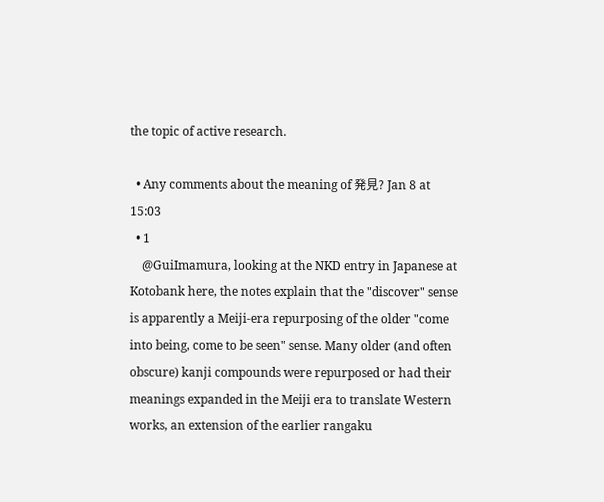the topic of active research.

  • Any comments about the meaning of 発見? Jan 8 at 15:03
  • 1
    @GuiImamura, looking at the NKD entry in Japanese at Kotobank here, the notes explain that the "discover" sense is apparently a Meiji-era repurposing of the older "come into being, come to be seen" sense. Many older (and often obscure) kanji compounds were repurposed or had their meanings expanded in the Meiji era to translate Western works, an extension of the earlier rangaku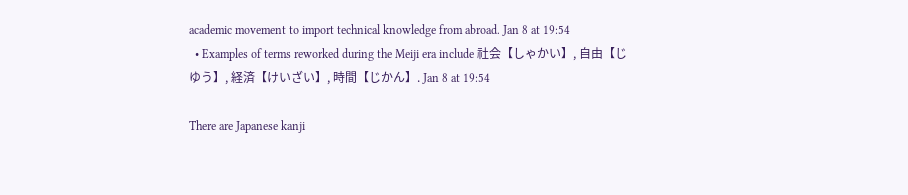academic movement to import technical knowledge from abroad. Jan 8 at 19:54
  • Examples of terms reworked during the Meiji era include 社会【しゃかい】, 自由【じゆう】, 経済【けいざい】, 時間【じかん】. Jan 8 at 19:54

There are Japanese kanji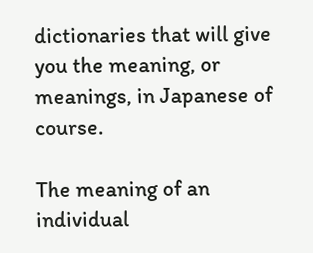dictionaries that will give you the meaning, or meanings, in Japanese of course.

The meaning of an individual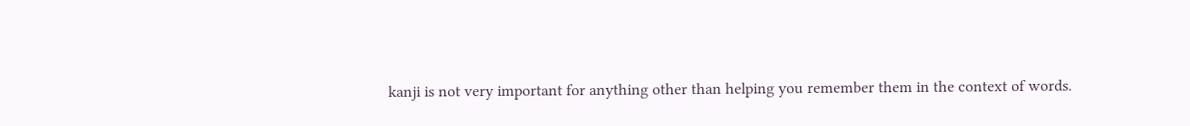kanji is not very important for anything other than helping you remember them in the context of words.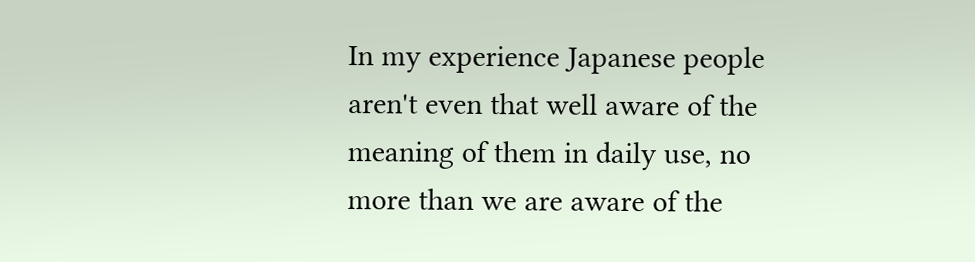In my experience Japanese people aren't even that well aware of the meaning of them in daily use, no more than we are aware of the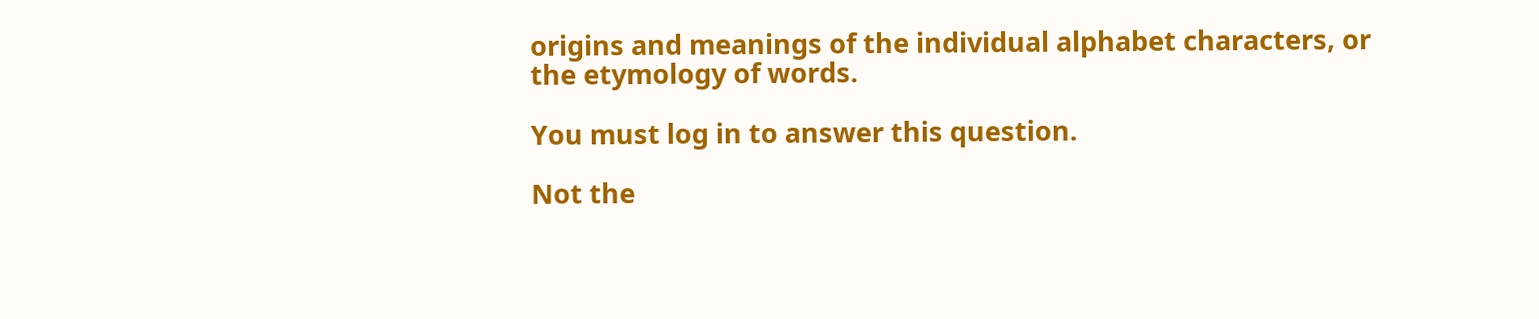origins and meanings of the individual alphabet characters, or the etymology of words.

You must log in to answer this question.

Not the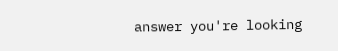answer you're looking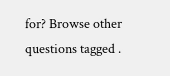for? Browse other questions tagged .